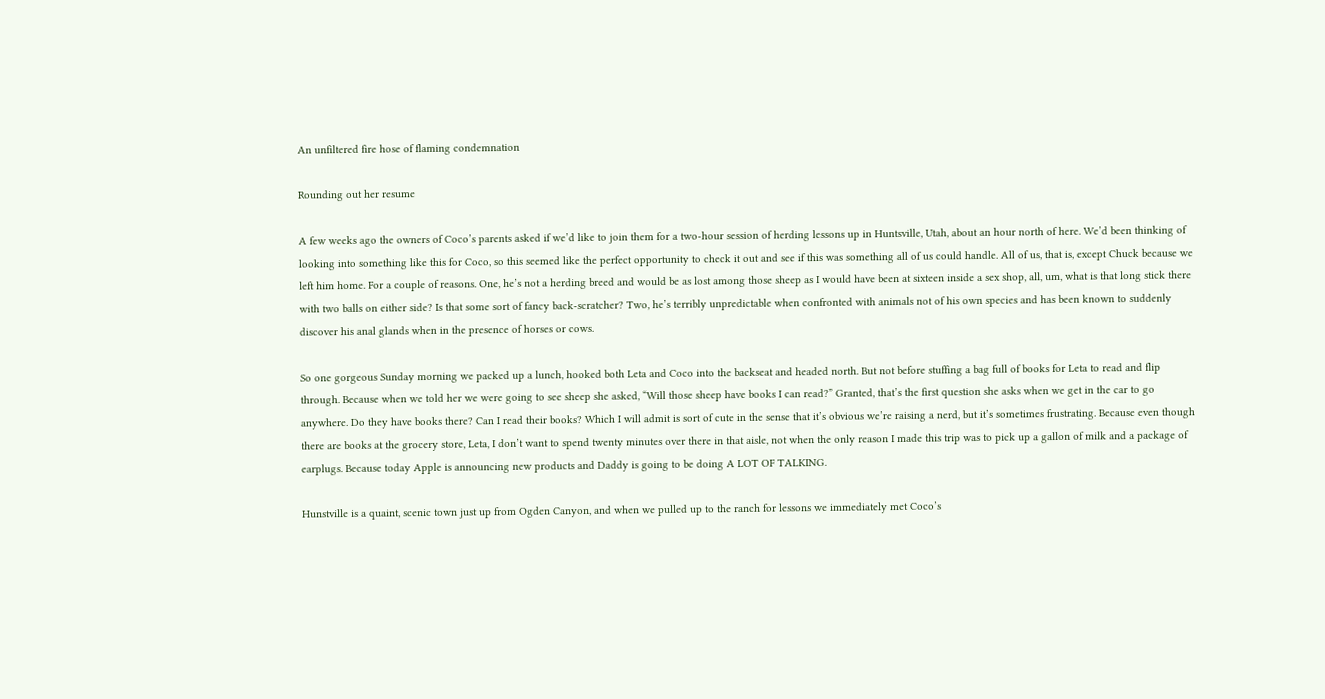An unfiltered fire hose of flaming condemnation

Rounding out her resume

A few weeks ago the owners of Coco’s parents asked if we’d like to join them for a two-hour session of herding lessons up in Huntsville, Utah, about an hour north of here. We’d been thinking of looking into something like this for Coco, so this seemed like the perfect opportunity to check it out and see if this was something all of us could handle. All of us, that is, except Chuck because we left him home. For a couple of reasons. One, he’s not a herding breed and would be as lost among those sheep as I would have been at sixteen inside a sex shop, all, um, what is that long stick there with two balls on either side? Is that some sort of fancy back-scratcher? Two, he’s terribly unpredictable when confronted with animals not of his own species and has been known to suddenly discover his anal glands when in the presence of horses or cows.

So one gorgeous Sunday morning we packed up a lunch, hooked both Leta and Coco into the backseat and headed north. But not before stuffing a bag full of books for Leta to read and flip through. Because when we told her we were going to see sheep she asked, “Will those sheep have books I can read?” Granted, that’s the first question she asks when we get in the car to go anywhere. Do they have books there? Can I read their books? Which I will admit is sort of cute in the sense that it’s obvious we’re raising a nerd, but it’s sometimes frustrating. Because even though there are books at the grocery store, Leta, I don’t want to spend twenty minutes over there in that aisle, not when the only reason I made this trip was to pick up a gallon of milk and a package of earplugs. Because today Apple is announcing new products and Daddy is going to be doing A LOT OF TALKING.

Hunstville is a quaint, scenic town just up from Ogden Canyon, and when we pulled up to the ranch for lessons we immediately met Coco’s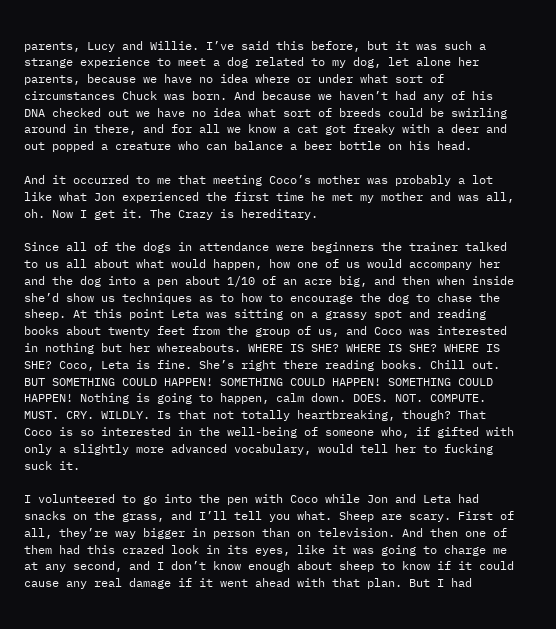parents, Lucy and Willie. I’ve said this before, but it was such a strange experience to meet a dog related to my dog, let alone her parents, because we have no idea where or under what sort of circumstances Chuck was born. And because we haven’t had any of his DNA checked out we have no idea what sort of breeds could be swirling around in there, and for all we know a cat got freaky with a deer and out popped a creature who can balance a beer bottle on his head.

And it occurred to me that meeting Coco’s mother was probably a lot like what Jon experienced the first time he met my mother and was all, oh. Now I get it. The Crazy is hereditary.

Since all of the dogs in attendance were beginners the trainer talked to us all about what would happen, how one of us would accompany her and the dog into a pen about 1/10 of an acre big, and then when inside she’d show us techniques as to how to encourage the dog to chase the sheep. At this point Leta was sitting on a grassy spot and reading books about twenty feet from the group of us, and Coco was interested in nothing but her whereabouts. WHERE IS SHE? WHERE IS SHE? WHERE IS SHE? Coco, Leta is fine. She’s right there reading books. Chill out. BUT SOMETHING COULD HAPPEN! SOMETHING COULD HAPPEN! SOMETHING COULD HAPPEN! Nothing is going to happen, calm down. DOES. NOT. COMPUTE. MUST. CRY. WILDLY. Is that not totally heartbreaking, though? That Coco is so interested in the well-being of someone who, if gifted with only a slightly more advanced vocabulary, would tell her to fucking suck it.

I volunteered to go into the pen with Coco while Jon and Leta had snacks on the grass, and I’ll tell you what. Sheep are scary. First of all, they’re way bigger in person than on television. And then one of them had this crazed look in its eyes, like it was going to charge me at any second, and I don’t know enough about sheep to know if it could cause any real damage if it went ahead with that plan. But I had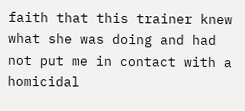faith that this trainer knew what she was doing and had not put me in contact with a homicidal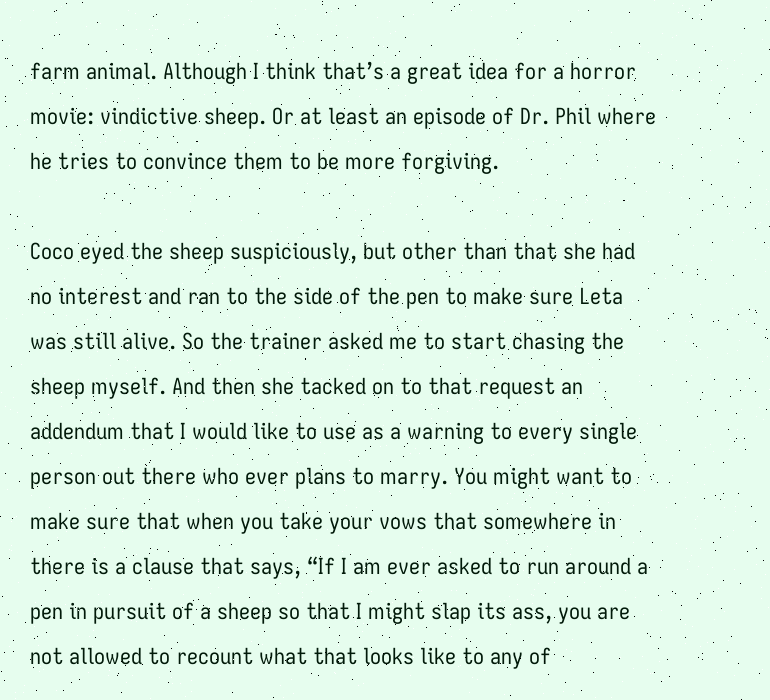farm animal. Although I think that’s a great idea for a horror movie: vindictive sheep. Or at least an episode of Dr. Phil where he tries to convince them to be more forgiving.

Coco eyed the sheep suspiciously, but other than that she had no interest and ran to the side of the pen to make sure Leta was still alive. So the trainer asked me to start chasing the sheep myself. And then she tacked on to that request an addendum that I would like to use as a warning to every single person out there who ever plans to marry. You might want to make sure that when you take your vows that somewhere in there is a clause that says, “If I am ever asked to run around a pen in pursuit of a sheep so that I might slap its ass, you are not allowed to recount what that looks like to any of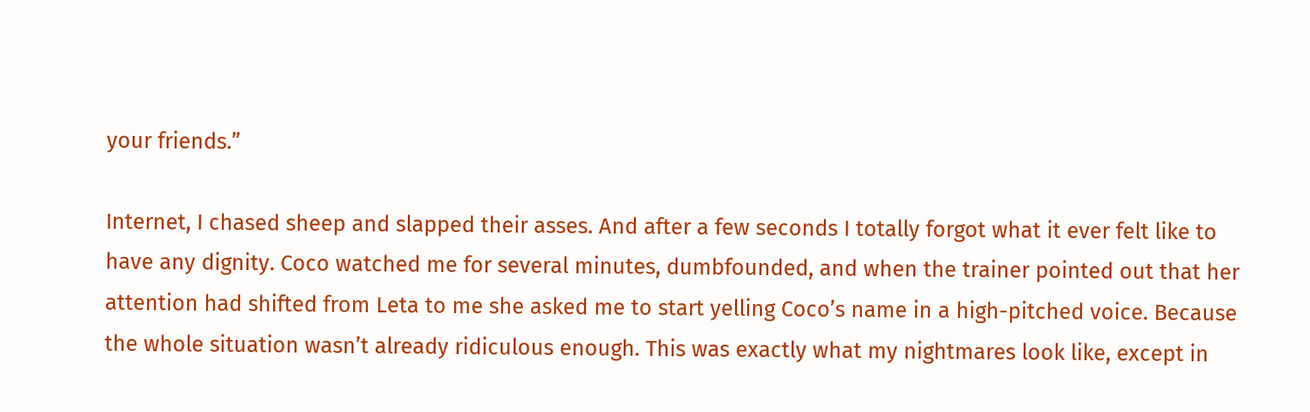your friends.”

Internet, I chased sheep and slapped their asses. And after a few seconds I totally forgot what it ever felt like to have any dignity. Coco watched me for several minutes, dumbfounded, and when the trainer pointed out that her attention had shifted from Leta to me she asked me to start yelling Coco’s name in a high-pitched voice. Because the whole situation wasn’t already ridiculous enough. This was exactly what my nightmares look like, except in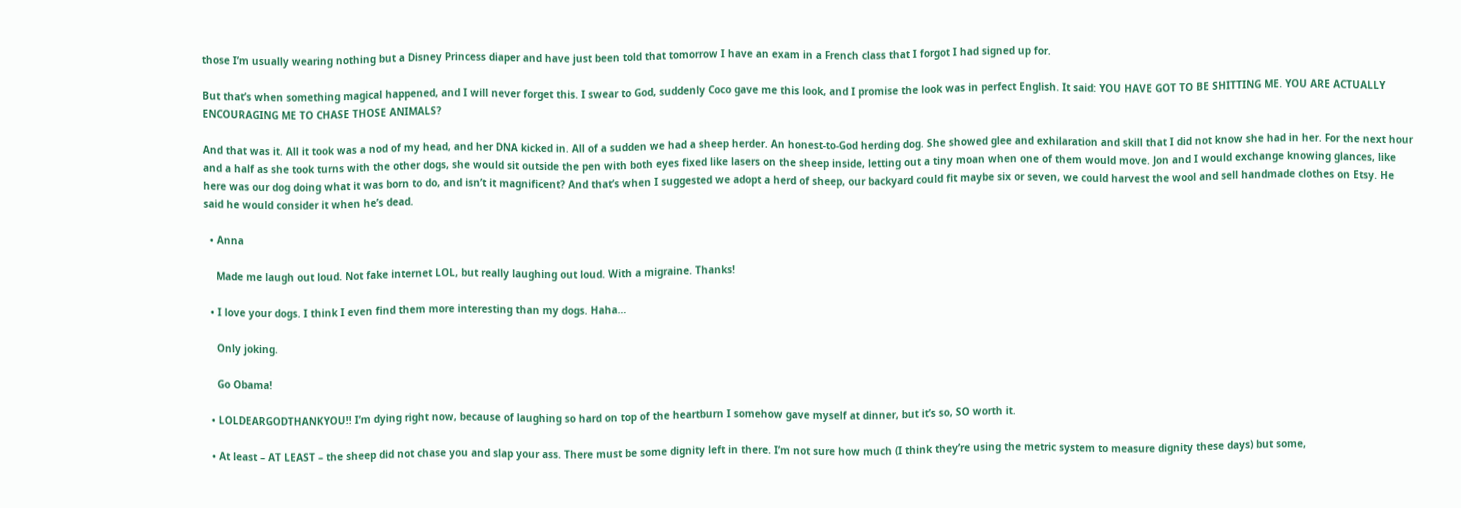those I’m usually wearing nothing but a Disney Princess diaper and have just been told that tomorrow I have an exam in a French class that I forgot I had signed up for.

But that’s when something magical happened, and I will never forget this. I swear to God, suddenly Coco gave me this look, and I promise the look was in perfect English. It said: YOU HAVE GOT TO BE SHITTING ME. YOU ARE ACTUALLY ENCOURAGING ME TO CHASE THOSE ANIMALS?

And that was it. All it took was a nod of my head, and her DNA kicked in. All of a sudden we had a sheep herder. An honest-to-God herding dog. She showed glee and exhilaration and skill that I did not know she had in her. For the next hour and a half as she took turns with the other dogs, she would sit outside the pen with both eyes fixed like lasers on the sheep inside, letting out a tiny moan when one of them would move. Jon and I would exchange knowing glances, like here was our dog doing what it was born to do, and isn’t it magnificent? And that’s when I suggested we adopt a herd of sheep, our backyard could fit maybe six or seven, we could harvest the wool and sell handmade clothes on Etsy. He said he would consider it when he’s dead.

  • Anna

    Made me laugh out loud. Not fake internet LOL, but really laughing out loud. With a migraine. Thanks!

  • I love your dogs. I think I even find them more interesting than my dogs. Haha…

    Only joking.

    Go Obama!

  • LOLDEARGODTHANKYOU!! I’m dying right now, because of laughing so hard on top of the heartburn I somehow gave myself at dinner, but it’s so, SO worth it.

  • At least – AT LEAST – the sheep did not chase you and slap your ass. There must be some dignity left in there. I’m not sure how much (I think they’re using the metric system to measure dignity these days) but some,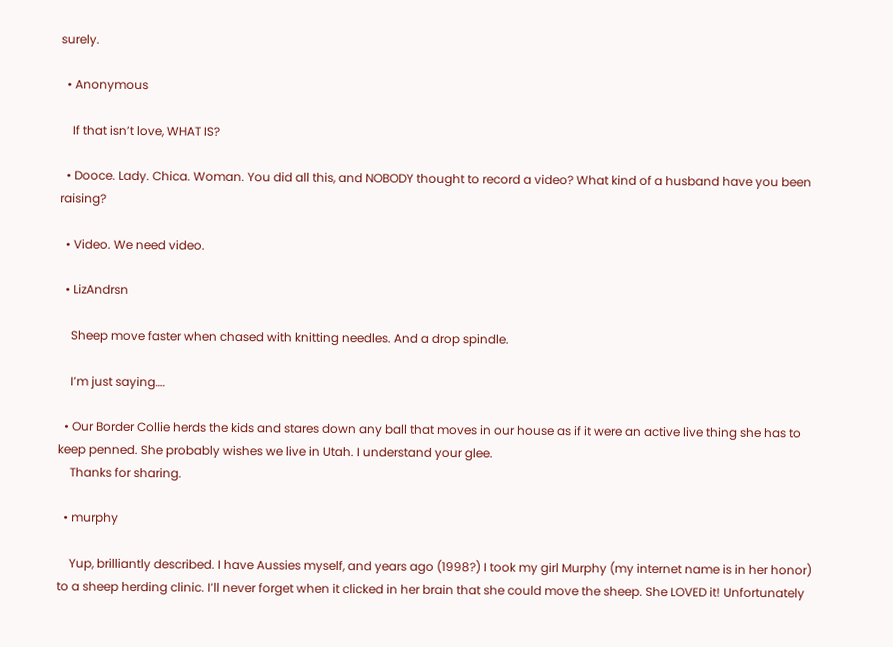surely.

  • Anonymous

    If that isn’t love, WHAT IS?

  • Dooce. Lady. Chica. Woman. You did all this, and NOBODY thought to record a video? What kind of a husband have you been raising?

  • Video. We need video.

  • LizAndrsn

    Sheep move faster when chased with knitting needles. And a drop spindle.

    I’m just saying….

  • Our Border Collie herds the kids and stares down any ball that moves in our house as if it were an active live thing she has to keep penned. She probably wishes we live in Utah. I understand your glee.
    Thanks for sharing.

  • murphy

    Yup, brilliantly described. I have Aussies myself, and years ago (1998?) I took my girl Murphy (my internet name is in her honor) to a sheep herding clinic. I’ll never forget when it clicked in her brain that she could move the sheep. She LOVED it! Unfortunately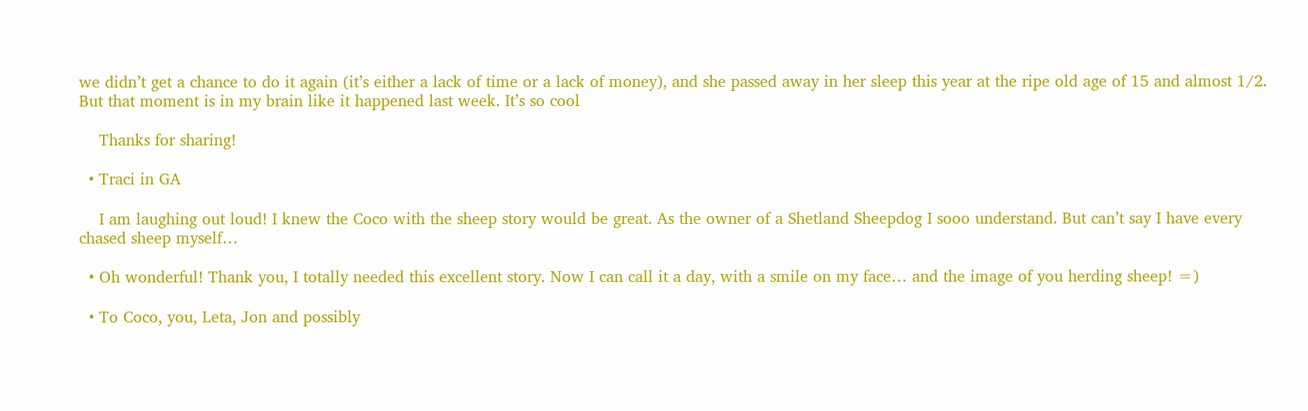we didn’t get a chance to do it again (it’s either a lack of time or a lack of money), and she passed away in her sleep this year at the ripe old age of 15 and almost 1/2. But that moment is in my brain like it happened last week. It’s so cool

    Thanks for sharing!

  • Traci in GA

    I am laughing out loud! I knew the Coco with the sheep story would be great. As the owner of a Shetland Sheepdog I sooo understand. But can’t say I have every chased sheep myself…

  • Oh wonderful! Thank you, I totally needed this excellent story. Now I can call it a day, with a smile on my face… and the image of you herding sheep! =)

  • To Coco, you, Leta, Jon and possibly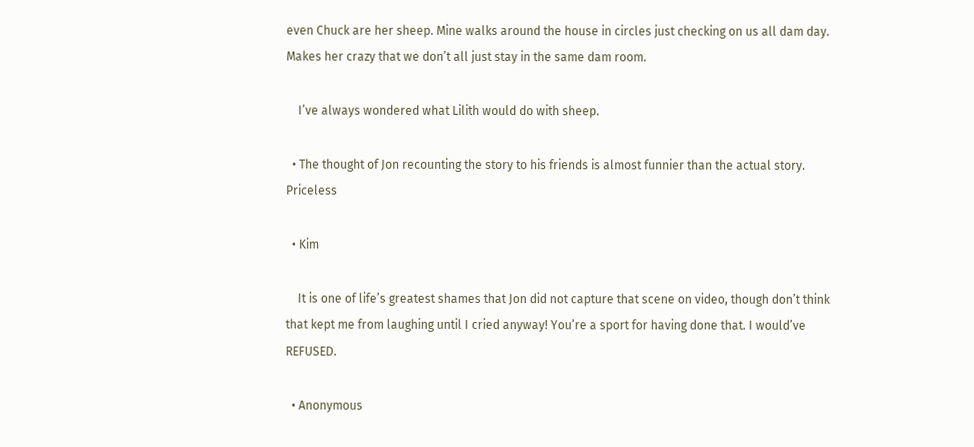even Chuck are her sheep. Mine walks around the house in circles just checking on us all dam day. Makes her crazy that we don’t all just stay in the same dam room.

    I’ve always wondered what Lilith would do with sheep.

  • The thought of Jon recounting the story to his friends is almost funnier than the actual story. Priceless

  • Kim

    It is one of life’s greatest shames that Jon did not capture that scene on video, though don’t think that kept me from laughing until I cried anyway! You’re a sport for having done that. I would’ve REFUSED.

  • Anonymous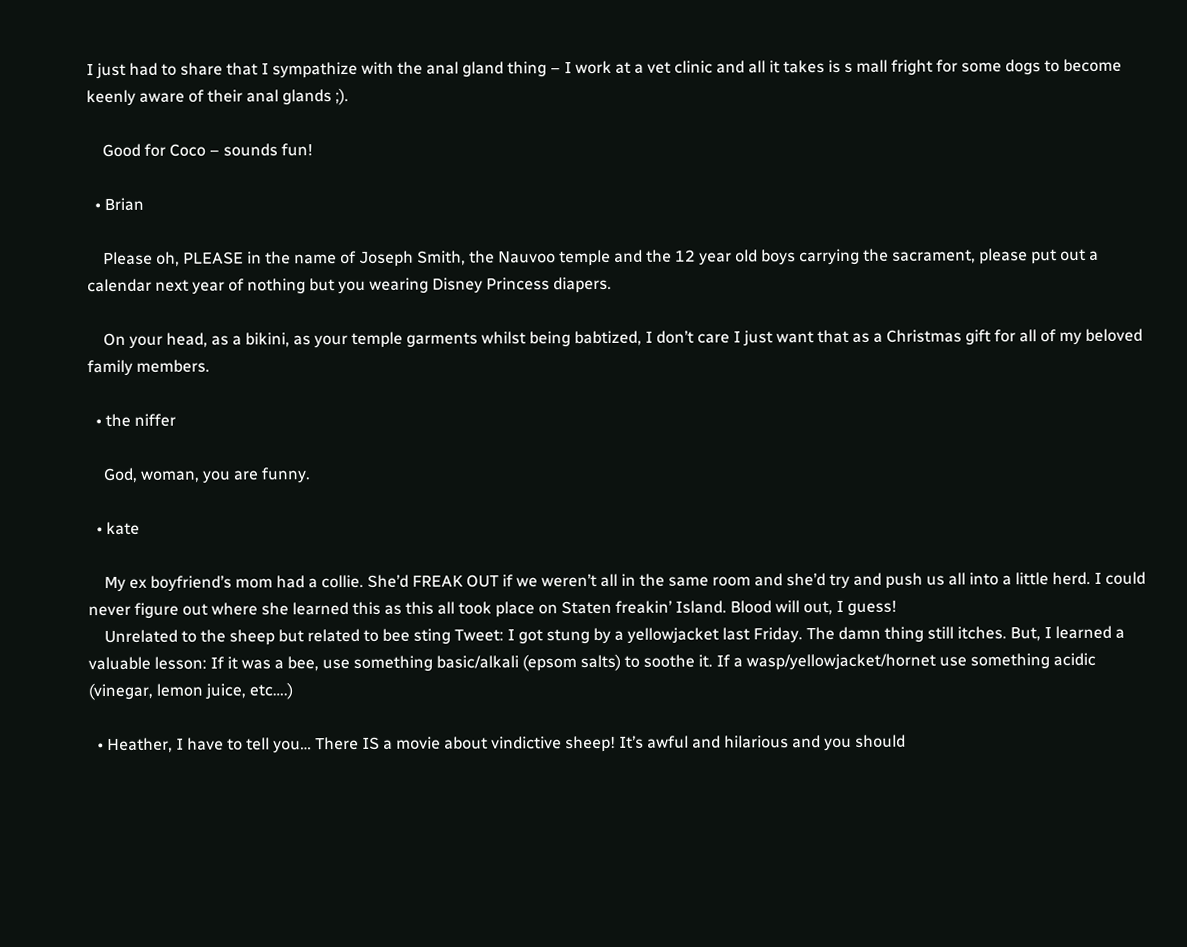I just had to share that I sympathize with the anal gland thing – I work at a vet clinic and all it takes is s mall fright for some dogs to become keenly aware of their anal glands ;).

    Good for Coco – sounds fun!

  • Brian

    Please oh, PLEASE in the name of Joseph Smith, the Nauvoo temple and the 12 year old boys carrying the sacrament, please put out a calendar next year of nothing but you wearing Disney Princess diapers.

    On your head, as a bikini, as your temple garments whilst being babtized, I don’t care I just want that as a Christmas gift for all of my beloved family members.

  • the niffer

    God, woman, you are funny.

  • kate

    My ex boyfriend’s mom had a collie. She’d FREAK OUT if we weren’t all in the same room and she’d try and push us all into a little herd. I could never figure out where she learned this as this all took place on Staten freakin’ Island. Blood will out, I guess!
    Unrelated to the sheep but related to bee sting Tweet: I got stung by a yellowjacket last Friday. The damn thing still itches. But, I learned a valuable lesson: If it was a bee, use something basic/alkali (epsom salts) to soothe it. If a wasp/yellowjacket/hornet use something acidic (vinegar, lemon juice, etc….)

  • Heather, I have to tell you… There IS a movie about vindictive sheep! It’s awful and hilarious and you should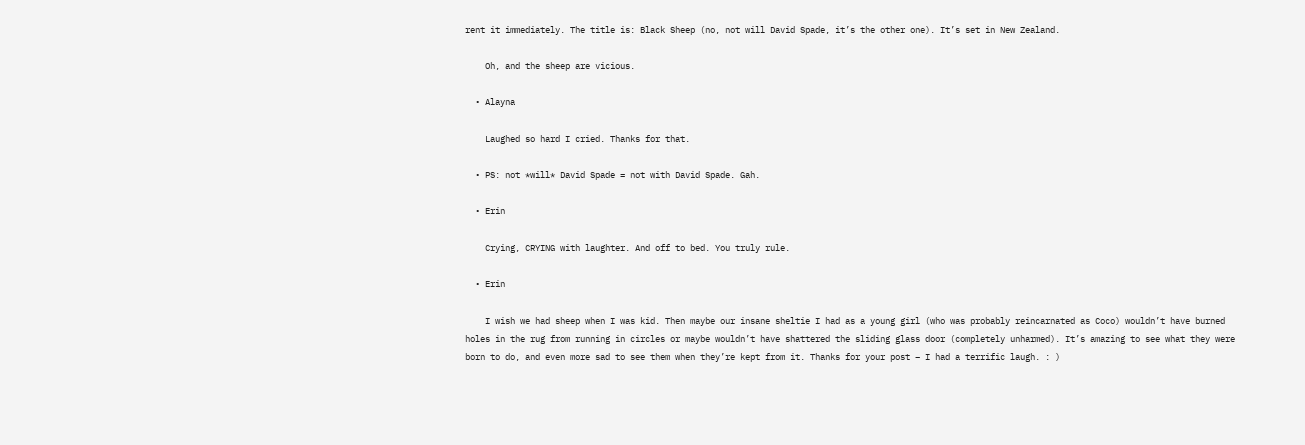rent it immediately. The title is: Black Sheep (no, not will David Spade, it’s the other one). It’s set in New Zealand.

    Oh, and the sheep are vicious.

  • Alayna

    Laughed so hard I cried. Thanks for that.

  • PS: not *will* David Spade = not with David Spade. Gah.

  • Erin

    Crying, CRYING with laughter. And off to bed. You truly rule.

  • Erin

    I wish we had sheep when I was kid. Then maybe our insane sheltie I had as a young girl (who was probably reincarnated as Coco) wouldn’t have burned holes in the rug from running in circles or maybe wouldn’t have shattered the sliding glass door (completely unharmed). It’s amazing to see what they were born to do, and even more sad to see them when they’re kept from it. Thanks for your post – I had a terrific laugh. : )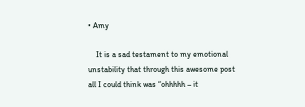• Amy

    It is a sad testament to my emotional unstability that through this awesome post all I could think was “ohhhhh – it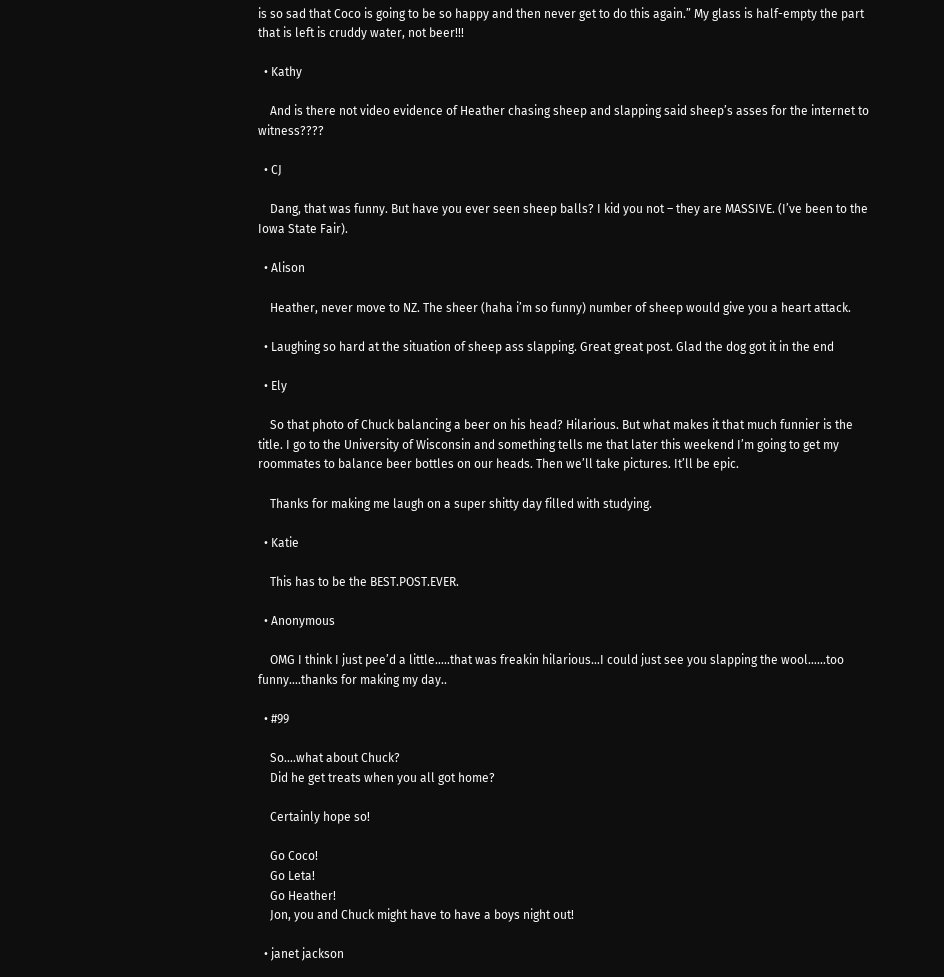is so sad that Coco is going to be so happy and then never get to do this again.” My glass is half-empty the part that is left is cruddy water, not beer!!!

  • Kathy

    And is there not video evidence of Heather chasing sheep and slapping said sheep’s asses for the internet to witness????

  • CJ

    Dang, that was funny. But have you ever seen sheep balls? I kid you not – they are MASSIVE. (I’ve been to the Iowa State Fair).

  • Alison

    Heather, never move to NZ. The sheer (haha i’m so funny) number of sheep would give you a heart attack.

  • Laughing so hard at the situation of sheep ass slapping. Great great post. Glad the dog got it in the end

  • Ely

    So that photo of Chuck balancing a beer on his head? Hilarious. But what makes it that much funnier is the title. I go to the University of Wisconsin and something tells me that later this weekend I’m going to get my roommates to balance beer bottles on our heads. Then we’ll take pictures. It’ll be epic.

    Thanks for making me laugh on a super shitty day filled with studying.

  • Katie

    This has to be the BEST.POST.EVER.

  • Anonymous

    OMG I think I just pee’d a little…..that was freakin hilarious…I could just see you slapping the wool……too funny….thanks for making my day..

  • #99

    So….what about Chuck?
    Did he get treats when you all got home?

    Certainly hope so!

    Go Coco!
    Go Leta!
    Go Heather!
    Jon, you and Chuck might have to have a boys night out!

  • janet jackson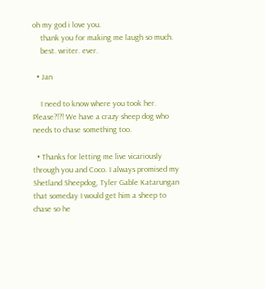oh my god i love you.
    thank you for making me laugh so much.
    best. writer. ever.

  • Jan

    I need to know where you took her. Please?!?! We have a crazy sheep dog who needs to chase something too.

  • Thanks for letting me live vicariously through you and Coco. I always promised my Shetland Sheepdog, Tyler Gable Katarungan that someday I would get him a sheep to chase so he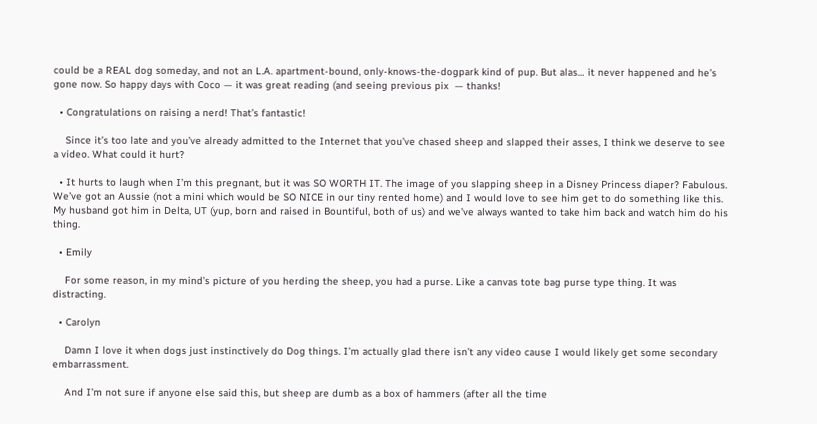could be a REAL dog someday, and not an L.A. apartment-bound, only-knows-the-dogpark kind of pup. But alas… it never happened and he’s gone now. So happy days with Coco — it was great reading (and seeing previous pix  — thanks!

  • Congratulations on raising a nerd! That’s fantastic!

    Since it’s too late and you’ve already admitted to the Internet that you’ve chased sheep and slapped their asses, I think we deserve to see a video. What could it hurt?

  • It hurts to laugh when I’m this pregnant, but it was SO WORTH IT. The image of you slapping sheep in a Disney Princess diaper? Fabulous. We’ve got an Aussie (not a mini which would be SO NICE in our tiny rented home) and I would love to see him get to do something like this. My husband got him in Delta, UT (yup, born and raised in Bountiful, both of us) and we’ve always wanted to take him back and watch him do his thing.

  • Emily

    For some reason, in my mind’s picture of you herding the sheep, you had a purse. Like a canvas tote bag purse type thing. It was distracting.

  • Carolyn

    Damn I love it when dogs just instinctively do Dog things. I’m actually glad there isn’t any video cause I would likely get some secondary embarrassment.

    And I’m not sure if anyone else said this, but sheep are dumb as a box of hammers (after all the time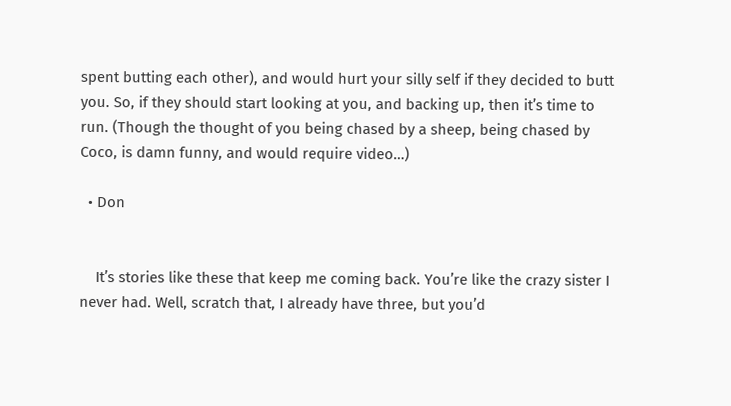spent butting each other), and would hurt your silly self if they decided to butt you. So, if they should start looking at you, and backing up, then it’s time to run. (Though the thought of you being chased by a sheep, being chased by Coco, is damn funny, and would require video…)

  • Don


    It’s stories like these that keep me coming back. You’re like the crazy sister I never had. Well, scratch that, I already have three, but you’d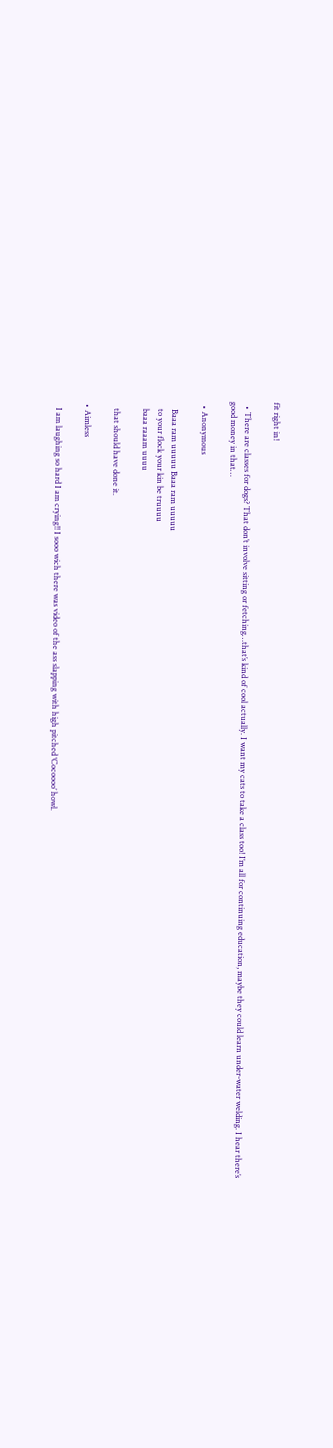fit right in!

  • There are classes for dogs? That don’t involve sitting or fetching…that’s kind of cool actually. I want my cats to take a class too! I’m all for continuing education, maybe they could learn under-water welding. I hear there’s good money in that…

  • Anonymous

    Baaa ram uuuuu Baaa ram uuuuu
    to your flock your kin be truuuu
    baaa raaam uuuu

    that should have done it.

  • Aimless

    I am laughing so hard I am crying!! I sooo wich there was video of the ass slapping with high pitched ‘Cocoooo’ howl.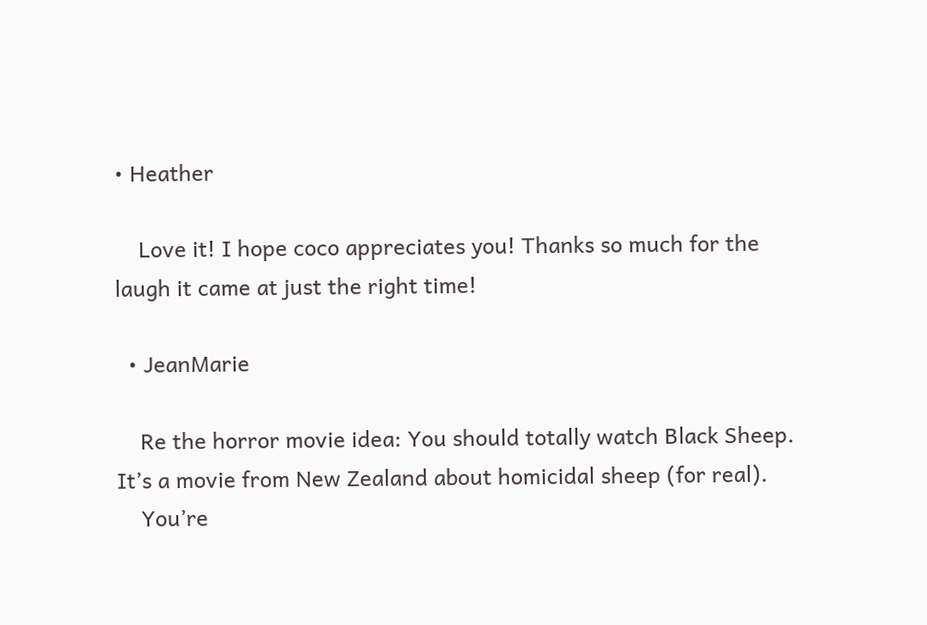• Heather

    Love it! I hope coco appreciates you! Thanks so much for the laugh it came at just the right time!

  • JeanMarie

    Re the horror movie idea: You should totally watch Black Sheep. It’s a movie from New Zealand about homicidal sheep (for real).
    You’re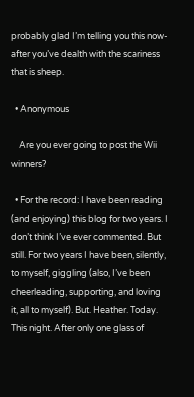probably glad I’m telling you this now- after you’ve dealth with the scariness that is sheep.

  • Anonymous

    Are you ever going to post the Wii winners?

  • For the record: I have been reading (and enjoying) this blog for two years. I don’t think I’ve ever commented. But still. For two years I have been, silently, to myself, giggling (also, I’ve been cheerleading, supporting, and loving it, all to myself). But. Heather. Today. This night. After only one glass of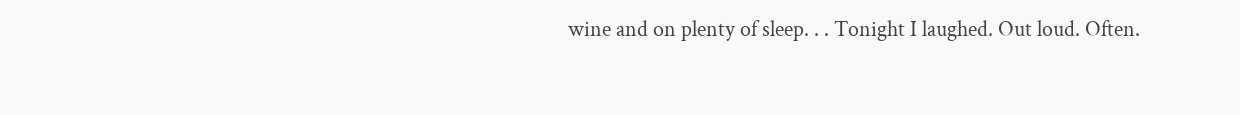wine and on plenty of sleep. . . Tonight I laughed. Out loud. Often.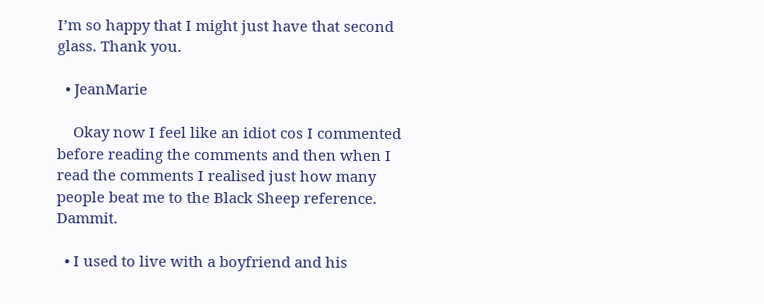I’m so happy that I might just have that second glass. Thank you.

  • JeanMarie

    Okay now I feel like an idiot cos I commented before reading the comments and then when I read the comments I realised just how many people beat me to the Black Sheep reference. Dammit.

  • I used to live with a boyfriend and his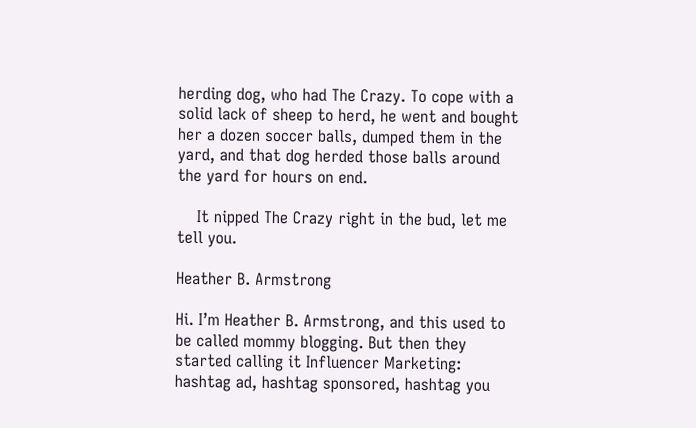herding dog, who had The Crazy. To cope with a solid lack of sheep to herd, he went and bought her a dozen soccer balls, dumped them in the yard, and that dog herded those balls around the yard for hours on end.

    It nipped The Crazy right in the bud, let me tell you.

Heather B. Armstrong

Hi. I’m Heather B. Armstrong, and this used to be called mommy blogging. But then they started calling it Influencer Marketing: hashtag ad, hashtag sponsored, hashtag you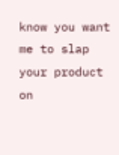know you want me to slap your product on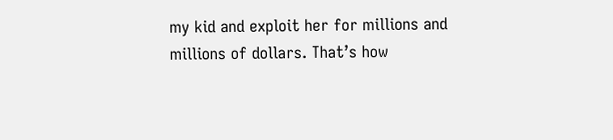my kid and exploit her for millions and millions of dollars. That’s how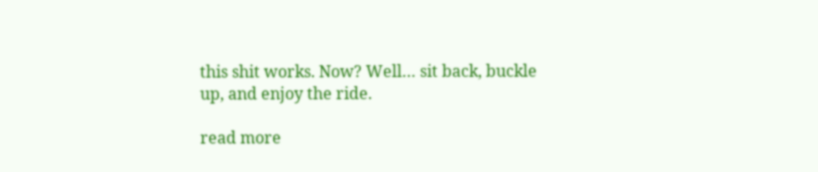this shit works. Now? Well… sit back, buckle up, and enjoy the ride.

read more